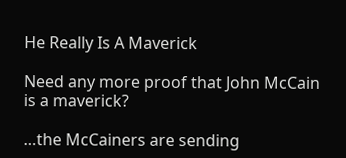He Really Is A Maverick

Need any more proof that John McCain is a maverick?

…the McCainers are sending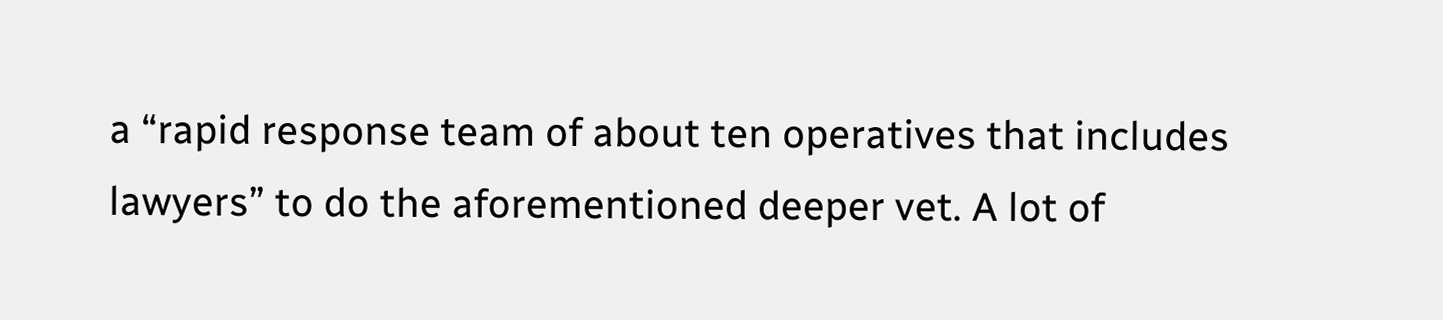a “rapid response team of about ten operatives that includes lawyers” to do the aforementioned deeper vet. A lot of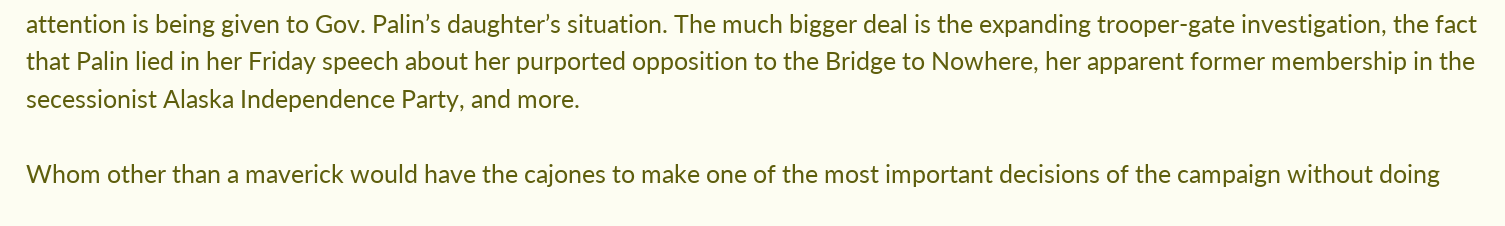attention is being given to Gov. Palin’s daughter’s situation. The much bigger deal is the expanding trooper-gate investigation, the fact that Palin lied in her Friday speech about her purported opposition to the Bridge to Nowhere, her apparent former membership in the secessionist Alaska Independence Party, and more.

Whom other than a maverick would have the cajones to make one of the most important decisions of the campaign without doing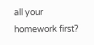all your homework first?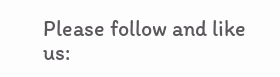Please follow and like us: